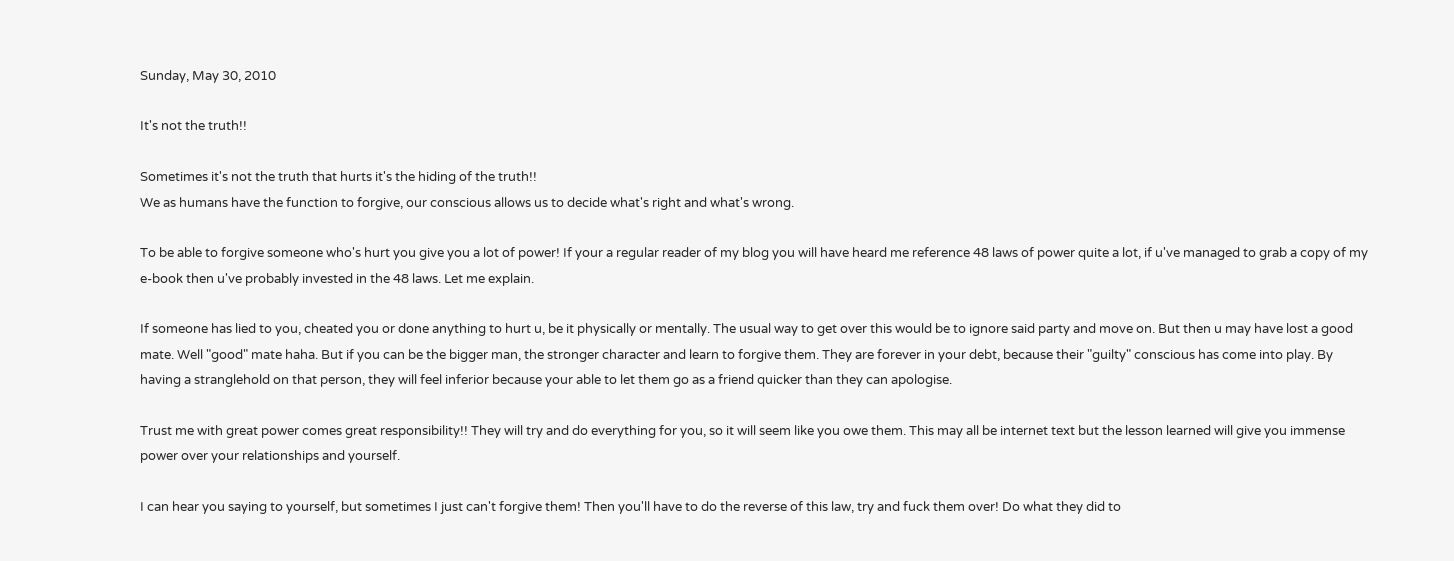Sunday, May 30, 2010

It's not the truth!!

Sometimes it's not the truth that hurts it's the hiding of the truth!!
We as humans have the function to forgive, our conscious allows us to decide what's right and what's wrong.

To be able to forgive someone who's hurt you give you a lot of power! If your a regular reader of my blog you will have heard me reference 48 laws of power quite a lot, if u've managed to grab a copy of my e-book then u've probably invested in the 48 laws. Let me explain.

If someone has lied to you, cheated you or done anything to hurt u, be it physically or mentally. The usual way to get over this would be to ignore said party and move on. But then u may have lost a good mate. Well "good" mate haha. But if you can be the bigger man, the stronger character and learn to forgive them. They are forever in your debt, because their "guilty" conscious has come into play. By having a stranglehold on that person, they will feel inferior because your able to let them go as a friend quicker than they can apologise.

Trust me with great power comes great responsibility!! They will try and do everything for you, so it will seem like you owe them. This may all be internet text but the lesson learned will give you immense power over your relationships and yourself.

I can hear you saying to yourself, but sometimes I just can't forgive them! Then you'll have to do the reverse of this law, try and fuck them over! Do what they did to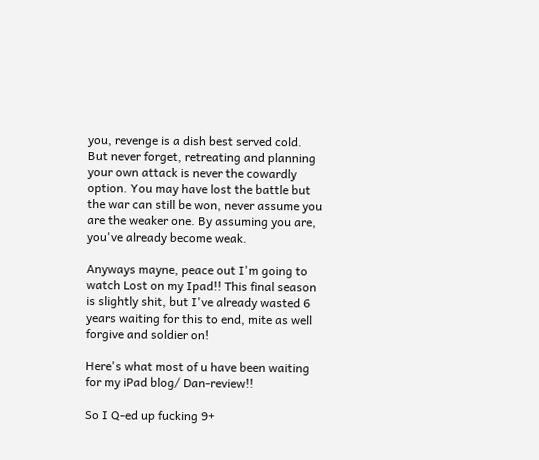you, revenge is a dish best served cold. But never forget, retreating and planning your own attack is never the cowardly option. You may have lost the battle but the war can still be won, never assume you are the weaker one. By assuming you are, you've already become weak.

Anyways mayne, peace out I'm going to watch Lost on my Ipad!! This final season is slightly shit, but I've already wasted 6 years waiting for this to end, mite as well forgive and soldier on!

Here's what most of u have been waiting for my iPad blog/ Dan-review!!

So I Q-ed up fucking 9+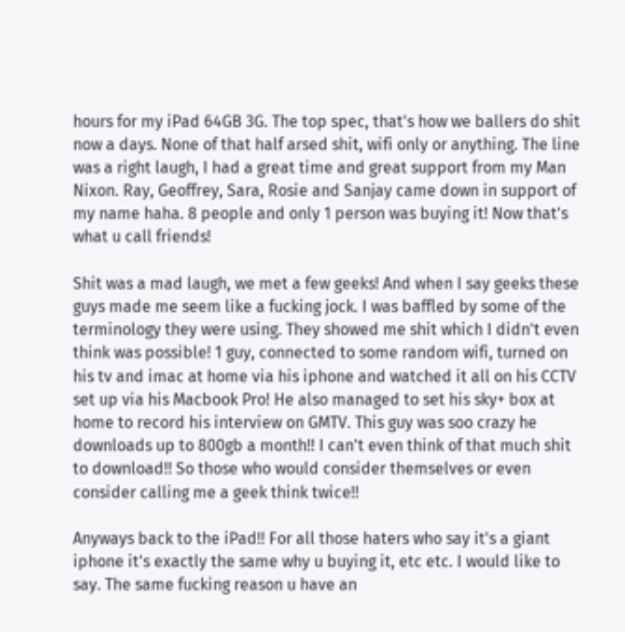hours for my iPad 64GB 3G. The top spec, that's how we ballers do shit now a days. None of that half arsed shit, wifi only or anything. The line was a right laugh, I had a great time and great support from my Man Nixon. Ray, Geoffrey, Sara, Rosie and Sanjay came down in support of my name haha. 8 people and only 1 person was buying it! Now that's what u call friends!

Shit was a mad laugh, we met a few geeks! And when I say geeks these guys made me seem like a fucking jock. I was baffled by some of the terminology they were using. They showed me shit which I didn't even think was possible! 1 guy, connected to some random wifi, turned on his tv and imac at home via his iphone and watched it all on his CCTV set up via his Macbook Pro! He also managed to set his sky+ box at home to record his interview on GMTV. This guy was soo crazy he downloads up to 800gb a month!! I can't even think of that much shit to download!! So those who would consider themselves or even consider calling me a geek think twice!!

Anyways back to the iPad!! For all those haters who say it's a giant iphone it's exactly the same why u buying it, etc etc. I would like to say. The same fucking reason u have an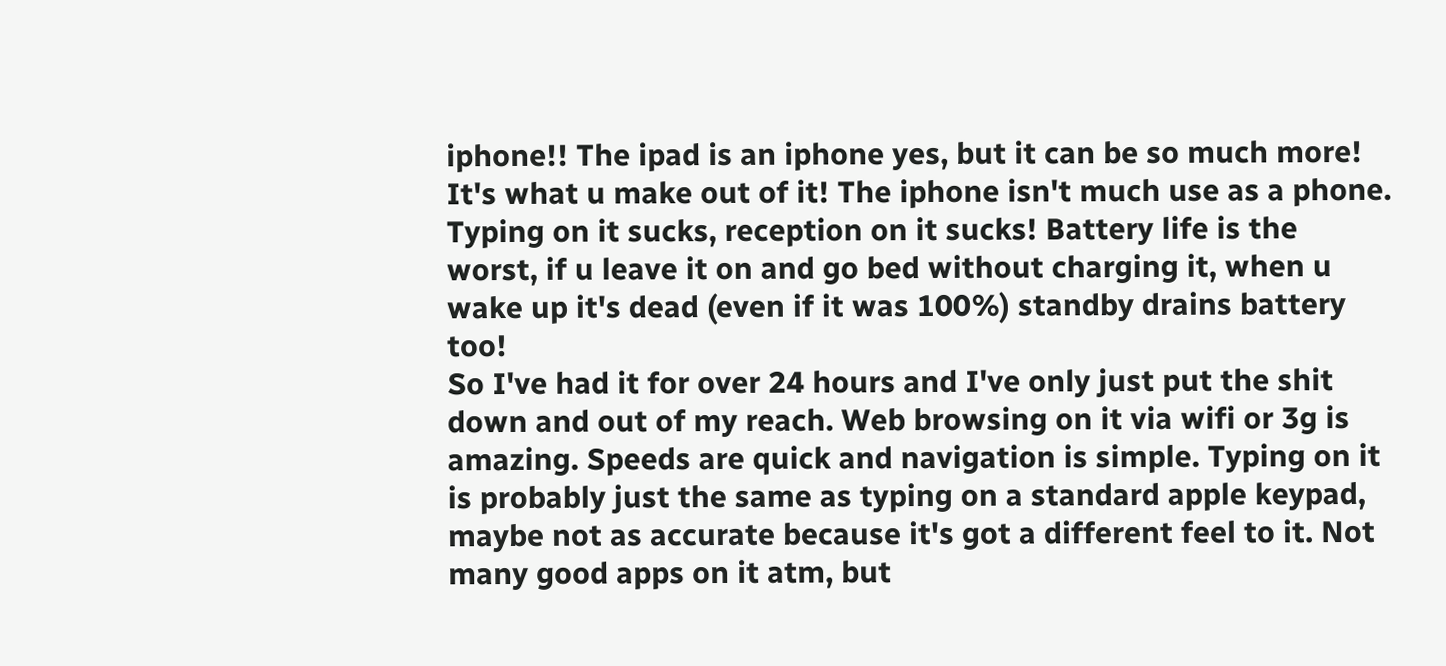iphone!! The ipad is an iphone yes, but it can be so much more! It's what u make out of it! The iphone isn't much use as a phone. Typing on it sucks, reception on it sucks! Battery life is the worst, if u leave it on and go bed without charging it, when u wake up it's dead (even if it was 100%) standby drains battery too!
So I've had it for over 24 hours and I've only just put the shit down and out of my reach. Web browsing on it via wifi or 3g is amazing. Speeds are quick and navigation is simple. Typing on it is probably just the same as typing on a standard apple keypad, maybe not as accurate because it's got a different feel to it. Not many good apps on it atm, but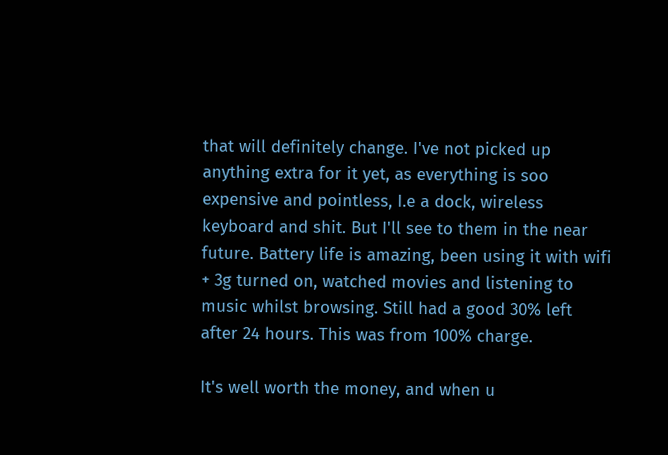that will definitely change. I've not picked up anything extra for it yet, as everything is soo expensive and pointless, I.e a dock, wireless keyboard and shit. But I'll see to them in the near future. Battery life is amazing, been using it with wifi + 3g turned on, watched movies and listening to music whilst browsing. Still had a good 30% left after 24 hours. This was from 100% charge.

It's well worth the money, and when u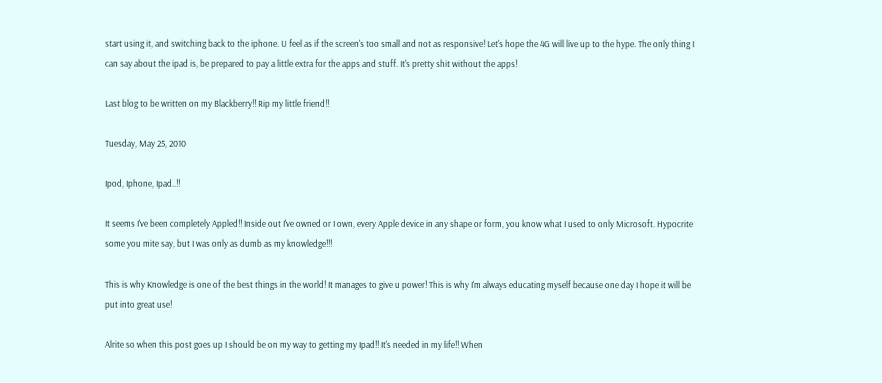start using it, and switching back to the iphone. U feel as if the screen's too small and not as responsive! Let's hope the 4G will live up to the hype. The only thing I can say about the ipad is, be prepared to pay a little extra for the apps and stuff. It's pretty shit without the apps!

Last blog to be written on my Blackberry!! Rip my little friend!!

Tuesday, May 25, 2010

Ipod, Iphone, Ipad..!!

It seems I've been completely Appled!! Inside out I've owned or I own, every Apple device in any shape or form, you know what I used to only Microsoft. Hypocrite some you mite say, but I was only as dumb as my knowledge!!!

This is why Knowledge is one of the best things in the world! It manages to give u power! This is why I'm always educating myself because one day I hope it will be put into great use!

Alrite so when this post goes up I should be on my way to getting my Ipad!! It's needed in my life!! When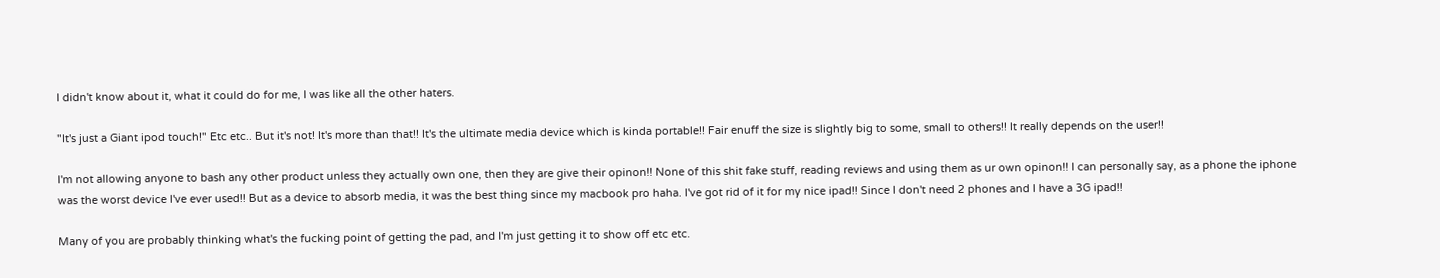I didn't know about it, what it could do for me, I was like all the other haters.

"It's just a Giant ipod touch!" Etc etc.. But it's not! It's more than that!! It's the ultimate media device which is kinda portable!! Fair enuff the size is slightly big to some, small to others!! It really depends on the user!!

I'm not allowing anyone to bash any other product unless they actually own one, then they are give their opinon!! None of this shit fake stuff, reading reviews and using them as ur own opinon!! I can personally say, as a phone the iphone was the worst device I've ever used!! But as a device to absorb media, it was the best thing since my macbook pro haha. I've got rid of it for my nice ipad!! Since I don't need 2 phones and I have a 3G ipad!!

Many of you are probably thinking what's the fucking point of getting the pad, and I'm just getting it to show off etc etc.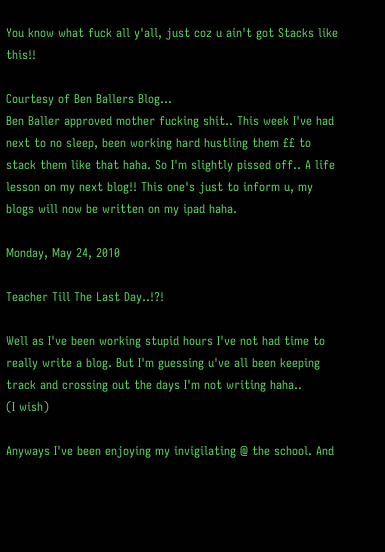You know what fuck all y'all, just coz u ain't got Stacks like this!!

Courtesy of Ben Ballers Blog...
Ben Baller approved mother fucking shit.. This week I've had next to no sleep, been working hard hustling them ££ to stack them like that haha. So I'm slightly pissed off.. A life lesson on my next blog!! This one's just to inform u, my blogs will now be written on my ipad haha.

Monday, May 24, 2010

Teacher Till The Last Day..!?!

Well as I've been working stupid hours I've not had time to really write a blog. But I'm guessing u've all been keeping track and crossing out the days I'm not writing haha..
(I wish)

Anyways I've been enjoying my invigilating @ the school. And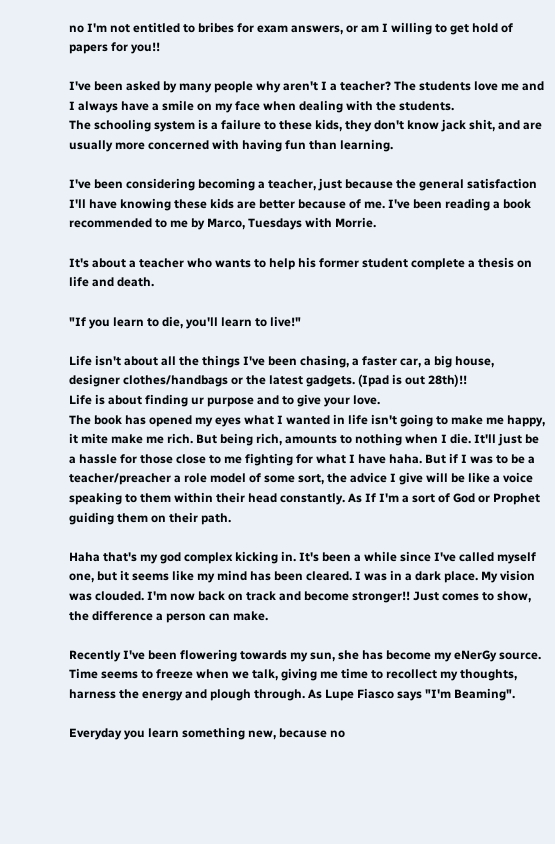no I'm not entitled to bribes for exam answers, or am I willing to get hold of papers for you!!

I've been asked by many people why aren't I a teacher? The students love me and I always have a smile on my face when dealing with the students.
The schooling system is a failure to these kids, they don't know jack shit, and are usually more concerned with having fun than learning.

I've been considering becoming a teacher, just because the general satisfaction I'll have knowing these kids are better because of me. I've been reading a book recommended to me by Marco, Tuesdays with Morrie.

It's about a teacher who wants to help his former student complete a thesis on life and death.

"If you learn to die, you'll learn to live!"

Life isn't about all the things I've been chasing, a faster car, a big house, designer clothes/handbags or the latest gadgets. (Ipad is out 28th)!!
Life is about finding ur purpose and to give your love.
The book has opened my eyes what I wanted in life isn't going to make me happy, it mite make me rich. But being rich, amounts to nothing when I die. It'll just be a hassle for those close to me fighting for what I have haha. But if I was to be a teacher/preacher a role model of some sort, the advice I give will be like a voice speaking to them within their head constantly. As If I'm a sort of God or Prophet guiding them on their path.

Haha that's my god complex kicking in. It's been a while since I've called myself one, but it seems like my mind has been cleared. I was in a dark place. My vision was clouded. I'm now back on track and become stronger!! Just comes to show, the difference a person can make.

Recently I've been flowering towards my sun, she has become my eNerGy source. Time seems to freeze when we talk, giving me time to recollect my thoughts, harness the energy and plough through. As Lupe Fiasco says "I'm Beaming".

Everyday you learn something new, because no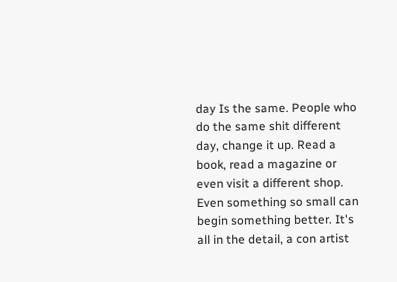day Is the same. People who do the same shit different day, change it up. Read a book, read a magazine or even visit a different shop. Even something so small can begin something better. It's all in the detail, a con artist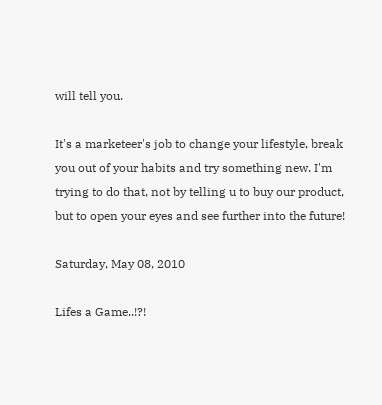will tell you.

It's a marketeer's job to change your lifestyle, break you out of your habits and try something new. I'm trying to do that, not by telling u to buy our product, but to open your eyes and see further into the future!

Saturday, May 08, 2010

Lifes a Game..!?!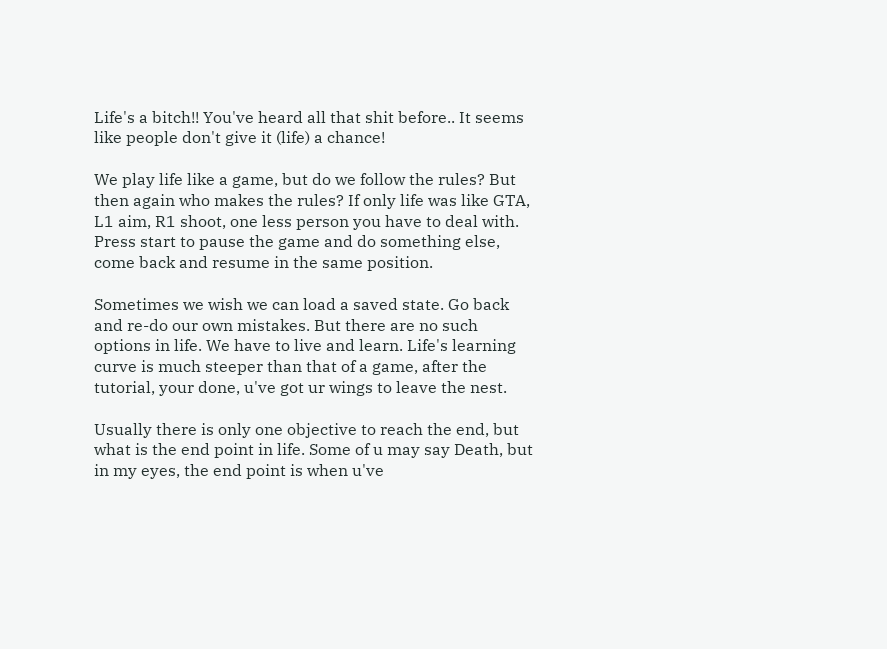Life's a bitch!! You've heard all that shit before.. It seems like people don't give it (life) a chance!

We play life like a game, but do we follow the rules? But then again who makes the rules? If only life was like GTA, L1 aim, R1 shoot, one less person you have to deal with. Press start to pause the game and do something else, come back and resume in the same position.

Sometimes we wish we can load a saved state. Go back and re-do our own mistakes. But there are no such options in life. We have to live and learn. Life's learning curve is much steeper than that of a game, after the tutorial, your done, u've got ur wings to leave the nest.

Usually there is only one objective to reach the end, but what is the end point in life. Some of u may say Death, but in my eyes, the end point is when u've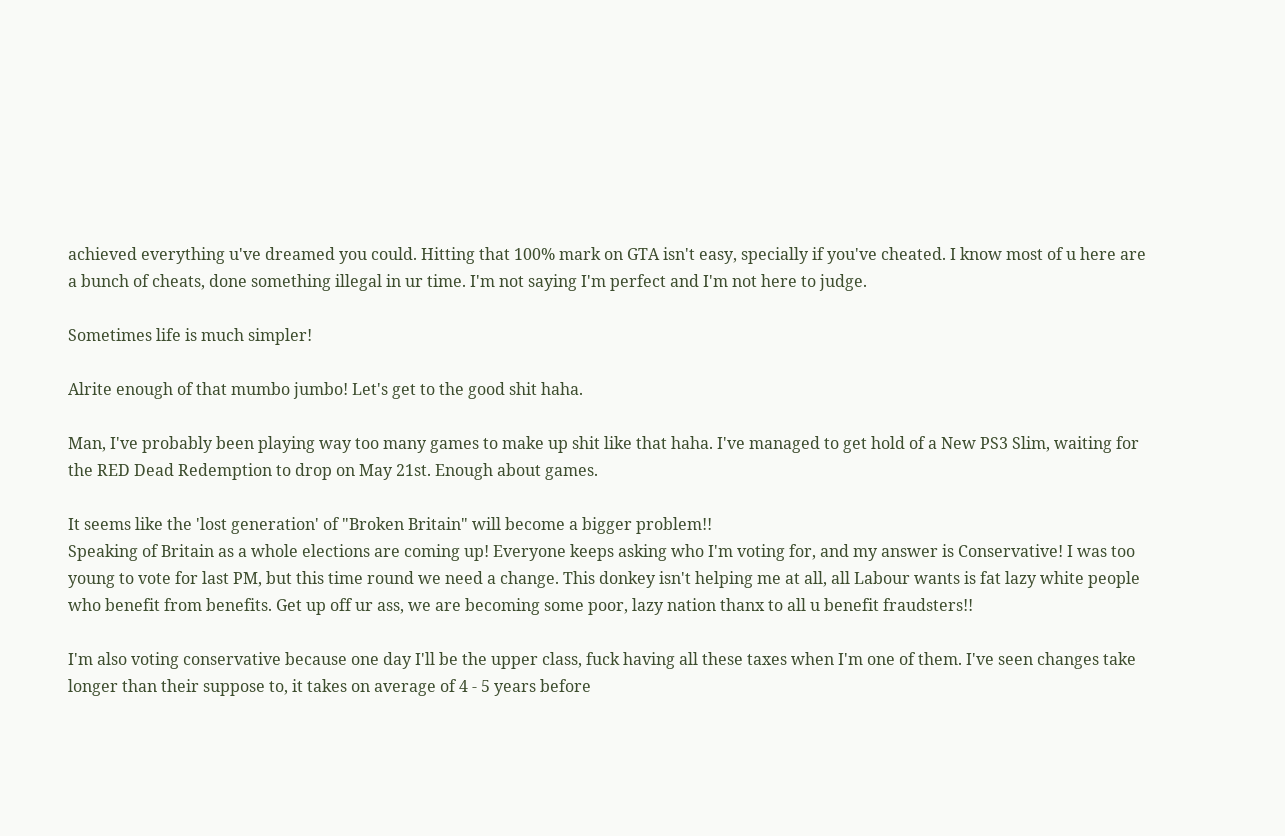achieved everything u've dreamed you could. Hitting that 100% mark on GTA isn't easy, specially if you've cheated. I know most of u here are a bunch of cheats, done something illegal in ur time. I'm not saying I'm perfect and I'm not here to judge.

Sometimes life is much simpler!

Alrite enough of that mumbo jumbo! Let's get to the good shit haha.

Man, I've probably been playing way too many games to make up shit like that haha. I've managed to get hold of a New PS3 Slim, waiting for the RED Dead Redemption to drop on May 21st. Enough about games.

It seems like the 'lost generation' of "Broken Britain" will become a bigger problem!!
Speaking of Britain as a whole elections are coming up! Everyone keeps asking who I'm voting for, and my answer is Conservative! I was too young to vote for last PM, but this time round we need a change. This donkey isn't helping me at all, all Labour wants is fat lazy white people who benefit from benefits. Get up off ur ass, we are becoming some poor, lazy nation thanx to all u benefit fraudsters!!

I'm also voting conservative because one day I'll be the upper class, fuck having all these taxes when I'm one of them. I've seen changes take longer than their suppose to, it takes on average of 4 - 5 years before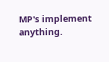MP's implement anything.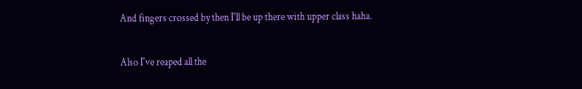And fingers crossed by then I'll be up there with upper class haha.

Also I've reaped all the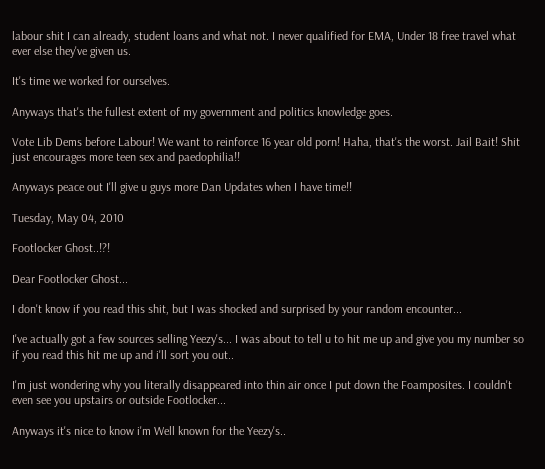labour shit I can already, student loans and what not. I never qualified for EMA, Under 18 free travel what ever else they've given us.

It's time we worked for ourselves.

Anyways that's the fullest extent of my government and politics knowledge goes.

Vote Lib Dems before Labour! We want to reinforce 16 year old porn! Haha, that's the worst. Jail Bait! Shit just encourages more teen sex and paedophilia!!

Anyways peace out I'll give u guys more Dan Updates when I have time!!

Tuesday, May 04, 2010

Footlocker Ghost..!?!

Dear Footlocker Ghost...

I don't know if you read this shit, but I was shocked and surprised by your random encounter...

I've actually got a few sources selling Yeezy's... I was about to tell u to hit me up and give you my number so if you read this hit me up and i'll sort you out..

I'm just wondering why you literally disappeared into thin air once I put down the Foamposites. I couldn't even see you upstairs or outside Footlocker...

Anyways it's nice to know i'm Well known for the Yeezy's..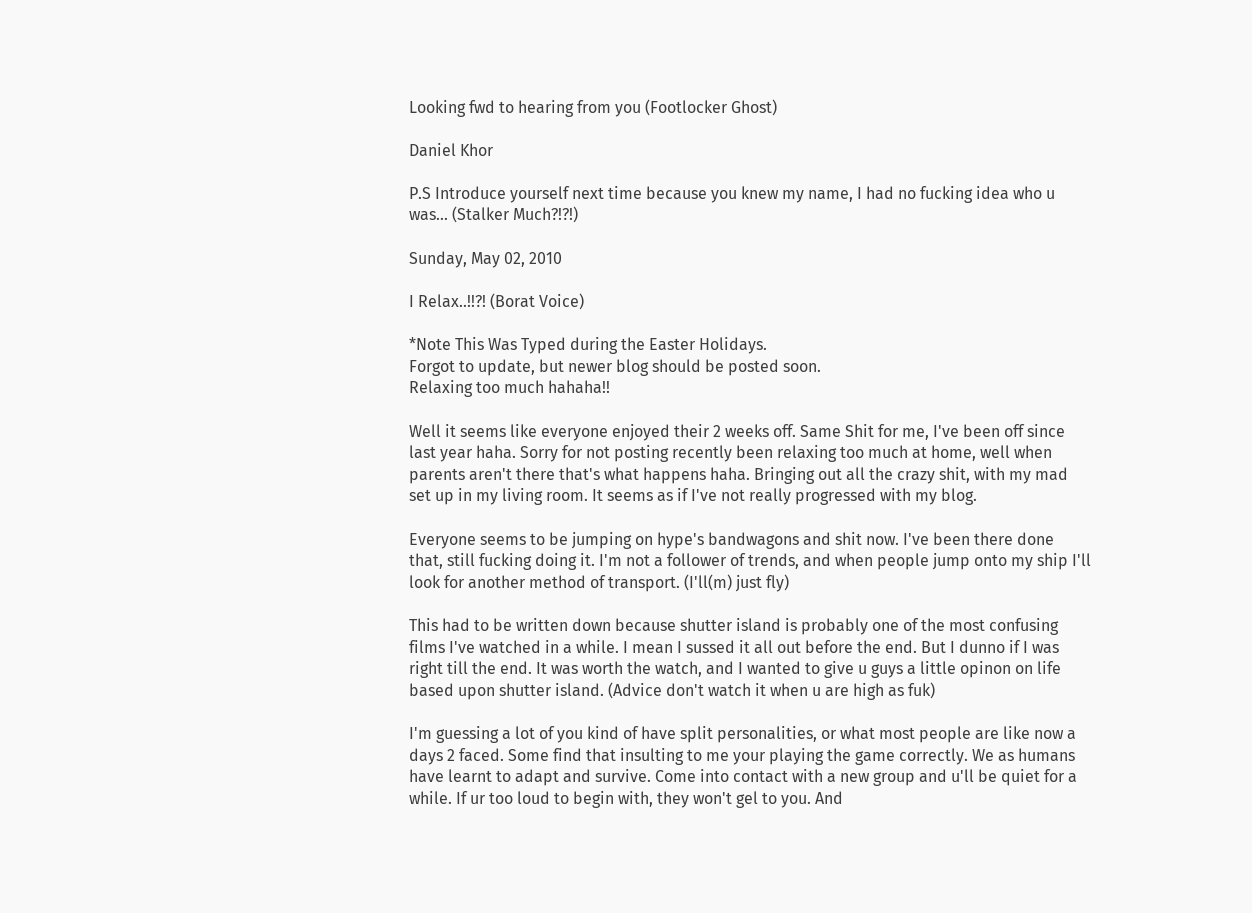Looking fwd to hearing from you (Footlocker Ghost)

Daniel Khor

P.S Introduce yourself next time because you knew my name, I had no fucking idea who u was... (Stalker Much?!?!)

Sunday, May 02, 2010

I Relax..!!?! (Borat Voice)

*Note This Was Typed during the Easter Holidays.
Forgot to update, but newer blog should be posted soon.
Relaxing too much hahaha!!

Well it seems like everyone enjoyed their 2 weeks off. Same Shit for me, I've been off since last year haha. Sorry for not posting recently been relaxing too much at home, well when parents aren't there that's what happens haha. Bringing out all the crazy shit, with my mad set up in my living room. It seems as if I've not really progressed with my blog.

Everyone seems to be jumping on hype's bandwagons and shit now. I've been there done that, still fucking doing it. I'm not a follower of trends, and when people jump onto my ship I'll look for another method of transport. (I'll(m) just fly)

This had to be written down because shutter island is probably one of the most confusing films I've watched in a while. I mean I sussed it all out before the end. But I dunno if I was right till the end. It was worth the watch, and I wanted to give u guys a little opinon on life based upon shutter island. (Advice don't watch it when u are high as fuk)

I'm guessing a lot of you kind of have split personalities, or what most people are like now a days 2 faced. Some find that insulting to me your playing the game correctly. We as humans have learnt to adapt and survive. Come into contact with a new group and u'll be quiet for a while. If ur too loud to begin with, they won't gel to you. And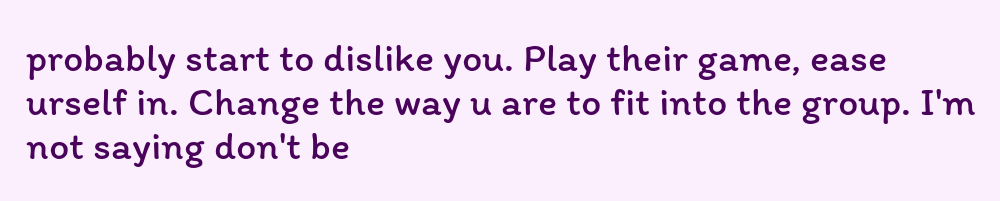probably start to dislike you. Play their game, ease urself in. Change the way u are to fit into the group. I'm not saying don't be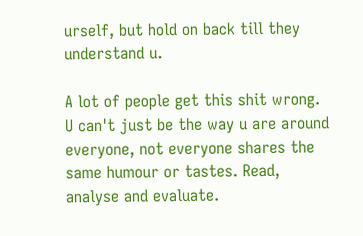urself, but hold on back till they understand u.

A lot of people get this shit wrong. U can't just be the way u are around everyone, not everyone shares the same humour or tastes. Read, analyse and evaluate.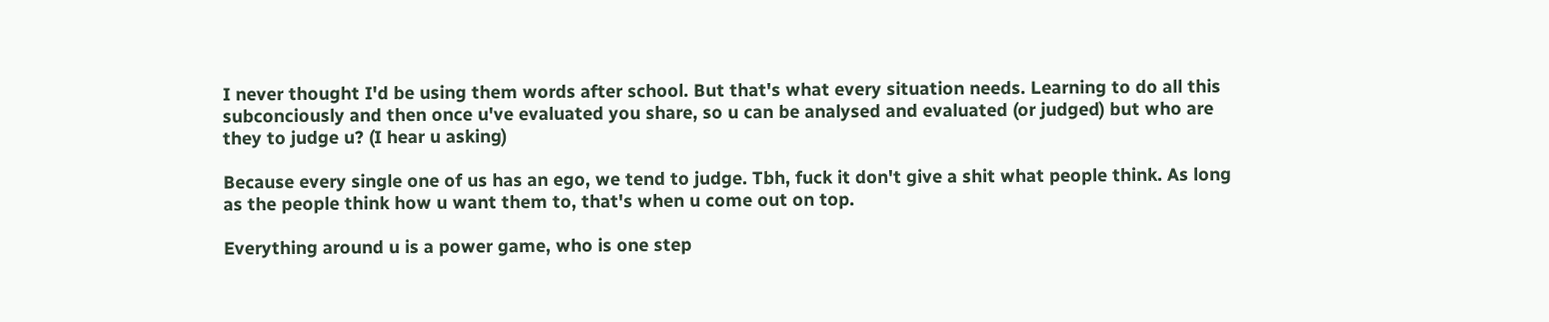I never thought I'd be using them words after school. But that's what every situation needs. Learning to do all this subconciously and then once u've evaluated you share, so u can be analysed and evaluated (or judged) but who are they to judge u? (I hear u asking)

Because every single one of us has an ego, we tend to judge. Tbh, fuck it don't give a shit what people think. As long as the people think how u want them to, that's when u come out on top.

Everything around u is a power game, who is one step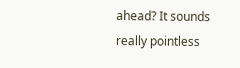ahead? It sounds really pointless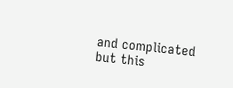and complicated but this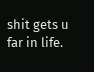shit gets u far in life.